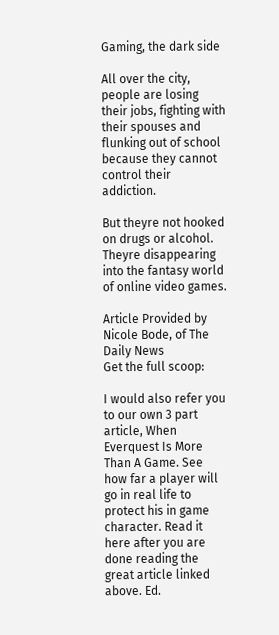Gaming, the dark side

All over the city, people are losing their jobs, fighting with their spouses and flunking out of school because they cannot control their addiction.

But theyre not hooked on drugs or alcohol. Theyre disappearing into the fantasy world of online video games.

Article Provided by Nicole Bode, of The Daily News
Get the full scoop:

I would also refer you to our own 3 part article, When Everquest Is More Than A Game. See how far a player will go in real life to protect his in game character. Read it here after you are done reading the great article linked above. Ed.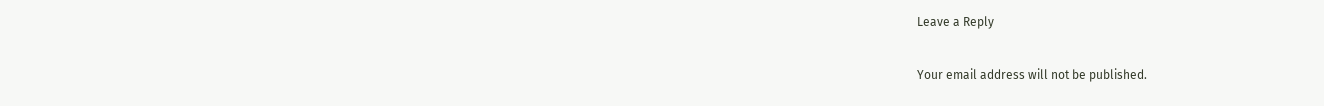Leave a Reply

Your email address will not be published.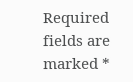Required fields are marked *